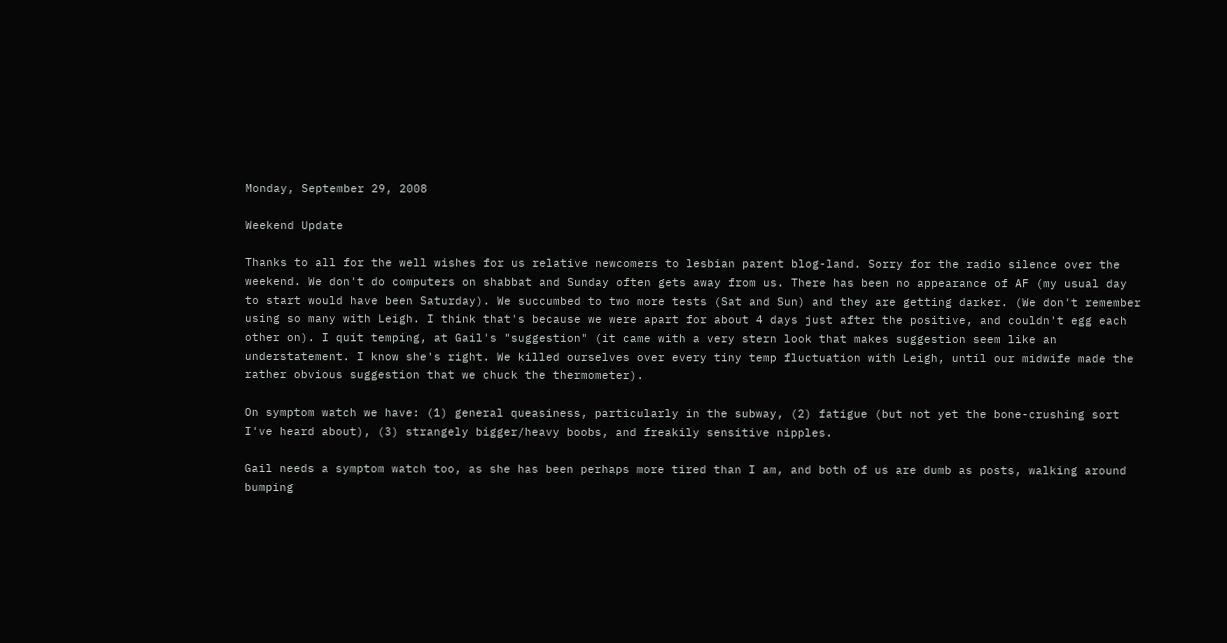Monday, September 29, 2008

Weekend Update

Thanks to all for the well wishes for us relative newcomers to lesbian parent blog-land. Sorry for the radio silence over the weekend. We don't do computers on shabbat and Sunday often gets away from us. There has been no appearance of AF (my usual day to start would have been Saturday). We succumbed to two more tests (Sat and Sun) and they are getting darker. (We don't remember using so many with Leigh. I think that's because we were apart for about 4 days just after the positive, and couldn't egg each other on). I quit temping, at Gail's "suggestion" (it came with a very stern look that makes suggestion seem like an understatement. I know she's right. We killed ourselves over every tiny temp fluctuation with Leigh, until our midwife made the rather obvious suggestion that we chuck the thermometer).

On symptom watch we have: (1) general queasiness, particularly in the subway, (2) fatigue (but not yet the bone-crushing sort I've heard about), (3) strangely bigger/heavy boobs, and freakily sensitive nipples.

Gail needs a symptom watch too, as she has been perhaps more tired than I am, and both of us are dumb as posts, walking around bumping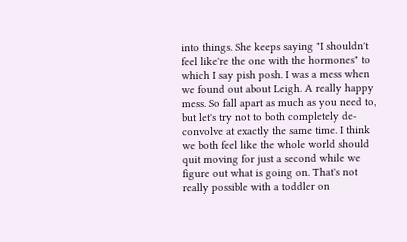into things. She keeps saying "I shouldn't feel like're the one with the hormones" to which I say pish posh. I was a mess when we found out about Leigh. A really happy mess. So fall apart as much as you need to, but let's try not to both completely de-convolve at exactly the same time. I think we both feel like the whole world should quit moving for just a second while we figure out what is going on. That's not really possible with a toddler on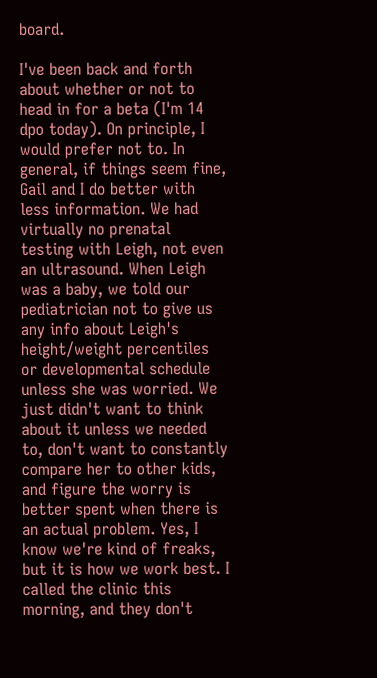board.

I've been back and forth about whether or not to head in for a beta (I'm 14 dpo today). On principle, I would prefer not to. In general, if things seem fine, Gail and I do better with less information. We had virtually no prenatal testing with Leigh, not even an ultrasound. When Leigh was a baby, we told our pediatrician not to give us any info about Leigh's height/weight percentiles or developmental schedule unless she was worried. We just didn't want to think about it unless we needed to, don't want to constantly compare her to other kids, and figure the worry is better spent when there is an actual problem. Yes, I know we're kind of freaks, but it is how we work best. I called the clinic this morning, and they don't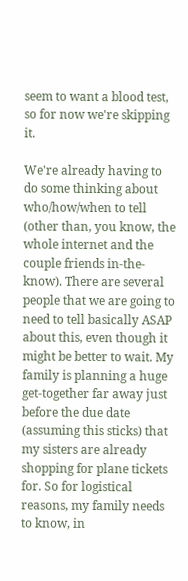seem to want a blood test, so for now we're skipping it.

We're already having to do some thinking about who/how/when to tell (other than, you know, the whole internet and the couple friends in-the-know). There are several people that we are going to need to tell basically ASAP about this, even though it might be better to wait. My family is planning a huge get-together far away just before the due date (assuming this sticks) that my sisters are already shopping for plane tickets for. So for logistical reasons, my family needs to know, in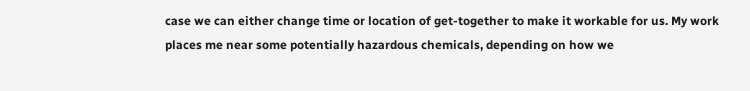case we can either change time or location of get-together to make it workable for us. My work places me near some potentially hazardous chemicals, depending on how we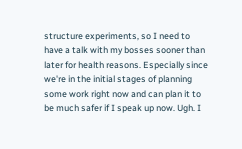structure experiments, so I need to have a talk with my bosses sooner than later for health reasons. Especially since we're in the initial stages of planning some work right now and can plan it to be much safer if I speak up now. Ugh. I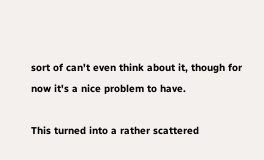sort of can't even think about it, though for now it's a nice problem to have.

This turned into a rather scattered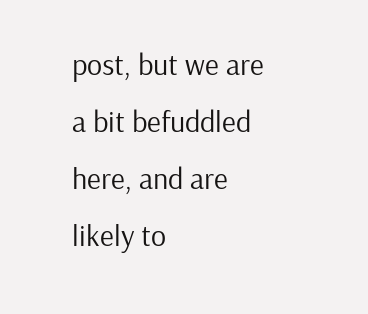post, but we are a bit befuddled here, and are likely to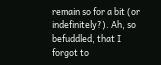remain so for a bit (or indefinitely?). Ah, so befuddled, that I forgot to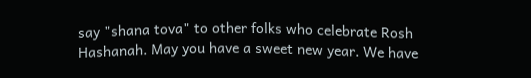say "shana tova" to other folks who celebrate Rosh Hashanah. May you have a sweet new year. We have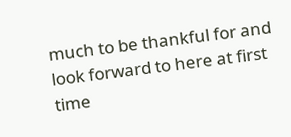much to be thankful for and look forward to here at first time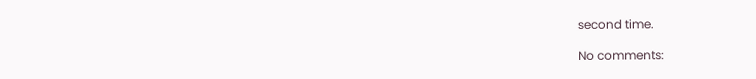second time.

No comments: